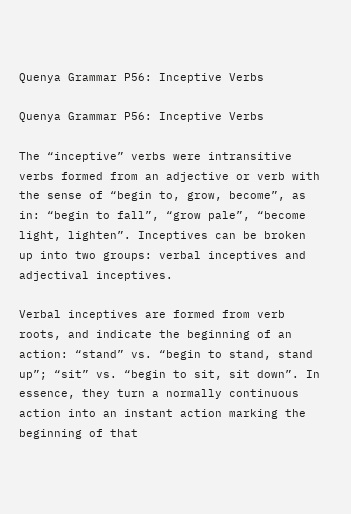Quenya Grammar P56: Inceptive Verbs

Quenya Grammar P56: Inceptive Verbs

The “inceptive” verbs were intransitive verbs formed from an adjective or verb with the sense of “begin to, grow, become”, as in: “begin to fall”, “grow pale”, “become light, lighten”. Inceptives can be broken up into two groups: verbal inceptives and adjectival inceptives.

Verbal inceptives are formed from verb roots, and indicate the beginning of an action: “stand” vs. “begin to stand, stand up”; “sit” vs. “begin to sit, sit down”. In essence, they turn a normally continuous action into an instant action marking the beginning of that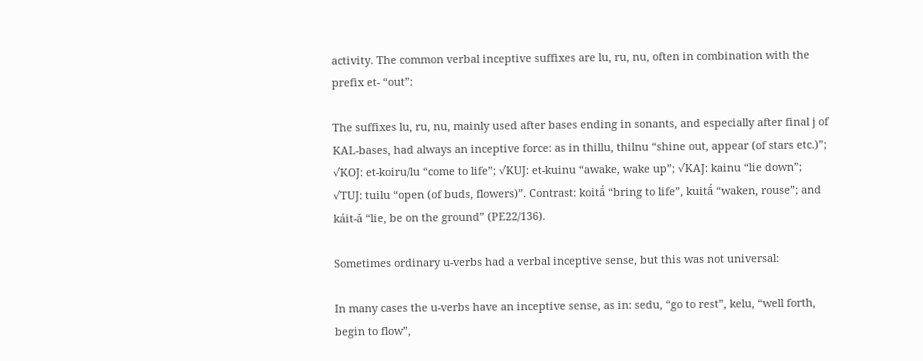activity. The common verbal inceptive suffixes are lu, ru, nu, often in combination with the prefix et- “out”:

The suffixes lu, ru, nu, mainly used after bases ending in sonants, and especially after final j of KAL-bases, had always an inceptive force: as in thillu, thilnu “shine out, appear (of stars etc.)”; √KOJ: et-koiru/lu “come to life”; √KUJ: et-kuinu “awake, wake up”; √KAJ: kainu “lie down”; √TUJ: tuilu “open (of buds, flowers)”. Contrast: koitā́ “bring to life”, kuitā́ “waken, rouse”; and káit-ă “lie, be on the ground” (PE22/136).

Sometimes ordinary u-verbs had a verbal inceptive sense, but this was not universal:

In many cases the u-verbs have an inceptive sense, as in: sedu, “go to rest”, kelu, “well forth, begin to flow”,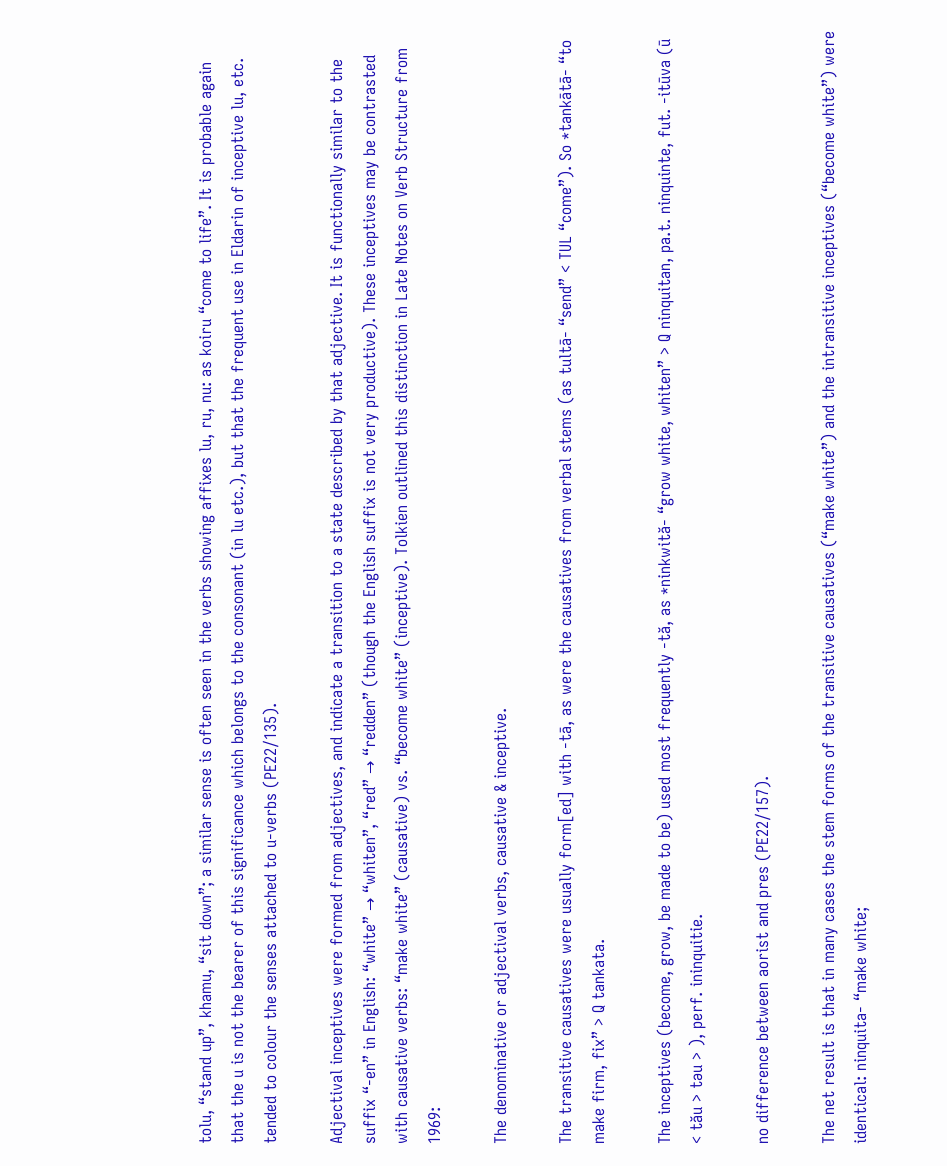tolu, “stand up”, khamu, “sit down”; a similar sense is often seen in the verbs showing affixes lu, ru, nu: as koiru “come to life”. It is probable again that the u is not the bearer of this significance which belongs to the consonant (in lu etc.), but that the frequent use in Eldarin of inceptive lu, etc. tended to colour the senses attached to u-verbs (PE22/135).

Adjectival inceptives were formed from adjectives, and indicate a transition to a state described by that adjective. It is functionally similar to the suffix “-en” in English: “white” → “whiten”, “red” → “redden” (though the English suffix is not very productive). These inceptives may be contrasted with causative verbs: “make white” (causative) vs. “become white” (inceptive). Tolkien outlined this distinction in Late Notes on Verb Structure from 1969:

The denominative or adjectival verbs, causative & inceptive.

The transitive causatives were usually form[ed] with -tā, as were the causatives from verbal stems (as tultā- “send” < TUL “come”). So *tankātā- “to make firm, fix” > Q tankata.

The inceptives (become, grow, be made to be) used most frequently -tă, as *ninkwită- “grow white, whiten” > Q ninquitan, pa.t. ninquinte, fut. -itūva (ū < tău > tǝu > ), perf. ininquitie.

no difference between aorist and pres (PE22/157).

The net result is that in many cases the stem forms of the transitive causatives (“make white”) and the intransitive inceptives (“become white”) were identical: ninquita- “make white;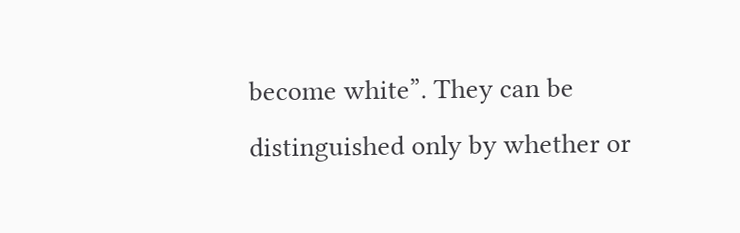become white”. They can be distinguished only by whether or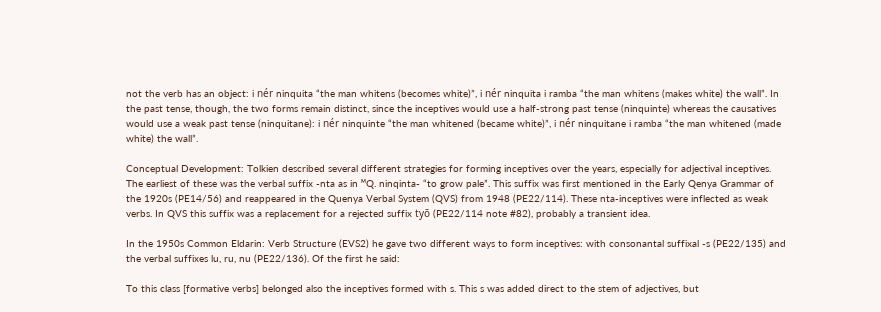not the verb has an object: i nér ninquita “the man whitens (becomes white)”, i nér ninquita i ramba “the man whitens (makes white) the wall”. In the past tense, though, the two forms remain distinct, since the inceptives would use a half-strong past tense (ninquinte) whereas the causatives would use a weak past tense (ninquitane): i nér ninquinte “the man whitened (became white)”, i nér ninquitane i ramba “the man whitened (made white) the wall”.

Conceptual Development: Tolkien described several different strategies for forming inceptives over the years, especially for adjectival inceptives. The earliest of these was the verbal suffix -nta as in ᴹQ. ninqinta- “to grow pale”. This suffix was first mentioned in the Early Qenya Grammar of the 1920s (PE14/56) and reappeared in the Quenya Verbal System (QVS) from 1948 (PE22/114). These nta-inceptives were inflected as weak verbs. In QVS this suffix was a replacement for a rejected suffix tyō (PE22/114 note #82), probably a transient idea.

In the 1950s Common Eldarin: Verb Structure (EVS2) he gave two different ways to form inceptives: with consonantal suffixal -s (PE22/135) and the verbal suffixes lu, ru, nu (PE22/136). Of the first he said:

To this class [formative verbs] belonged also the inceptives formed with s. This s was added direct to the stem of adjectives, but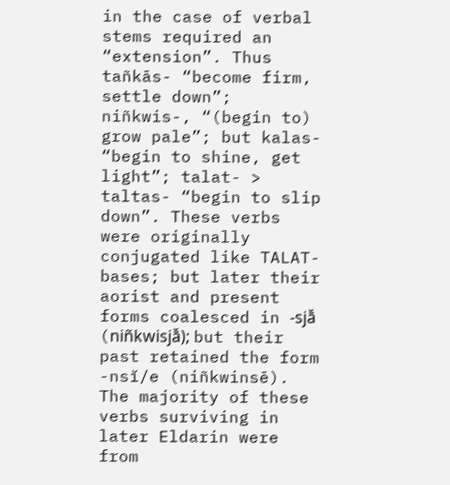in the case of verbal stems required an “extension”. Thus tañkās- “become firm, settle down”; niñkwis-, “(begin to) grow pale”; but kalas- “begin to shine, get light”; talat- > taltas- “begin to slip down”. These verbs were originally conjugated like TALAT-bases; but later their aorist and present forms coalesced in -sjā̆ (niñkwisjā̆); but their past retained the form -nsĭ/e (niñkwinsē). The majority of these verbs surviving in later Eldarin were from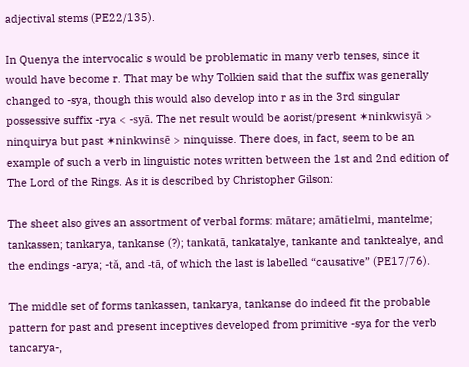adjectival stems (PE22/135).

In Quenya the intervocalic s would be problematic in many verb tenses, since it would have become r. That may be why Tolkien said that the suffix was generally changed to -sya, though this would also develop into r as in the 3rd singular possessive suffix -rya < -syā. The net result would be aorist/present ✶ninkwisyā > ninquirya but past ✶ninkwinsē > ninquisse. There does, in fact, seem to be an example of such a verb in linguistic notes written between the 1st and 2nd edition of The Lord of the Rings. As it is described by Christopher Gilson:

The sheet also gives an assortment of verbal forms: mātare; amātielmi, mantelme; tankassen; tankarya, tankanse (?); tankatā, tankatalye, tankante and tanktealye, and the endings -arya; -tă, and -tā, of which the last is labelled “causative” (PE17/76).

The middle set of forms tankassen, tankarya, tankanse do indeed fit the probable pattern for past and present inceptives developed from primitive -sya for the verb tancarya-,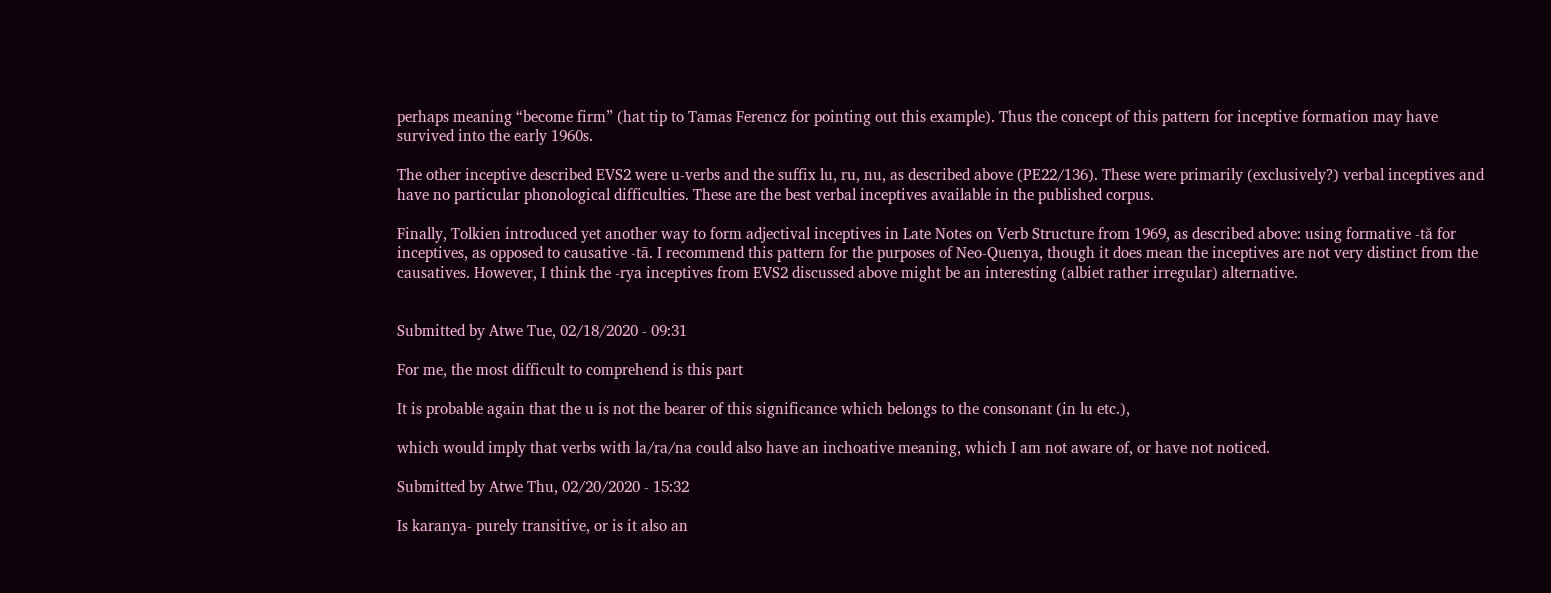perhaps meaning “become firm” (hat tip to Tamas Ferencz for pointing out this example). Thus the concept of this pattern for inceptive formation may have survived into the early 1960s.

The other inceptive described EVS2 were u-verbs and the suffix lu, ru, nu, as described above (PE22/136). These were primarily (exclusively?) verbal inceptives and have no particular phonological difficulties. These are the best verbal inceptives available in the published corpus.

Finally, Tolkien introduced yet another way to form adjectival inceptives in Late Notes on Verb Structure from 1969, as described above: using formative -tă for inceptives, as opposed to causative -tā. I recommend this pattern for the purposes of Neo-Quenya, though it does mean the inceptives are not very distinct from the causatives. However, I think the -rya inceptives from EVS2 discussed above might be an interesting (albiet rather irregular) alternative.


Submitted by Atwe Tue, 02/18/2020 - 09:31

For me, the most difficult to comprehend is this part

It is probable again that the u is not the bearer of this significance which belongs to the consonant (in lu etc.),

which would imply that verbs with la/ra/na could also have an inchoative meaning, which I am not aware of, or have not noticed.

Submitted by Atwe Thu, 02/20/2020 - 15:32

Is karanya- purely transitive, or is it also an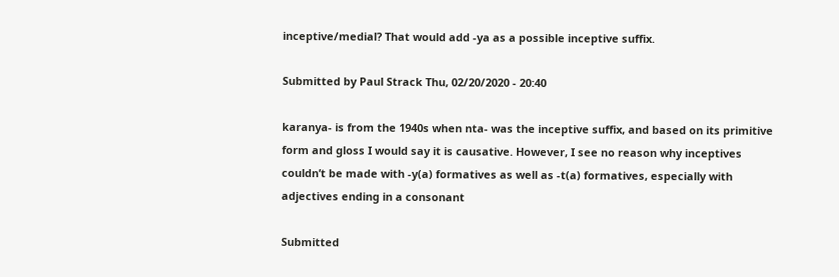inceptive/medial? That would add -ya as a possible inceptive suffix.

Submitted by Paul Strack Thu, 02/20/2020 - 20:40

karanya- is from the 1940s when nta- was the inceptive suffix, and based on its primitive form and gloss I would say it is causative. However, I see no reason why inceptives couldn’t be made with -y(a) formatives as well as -t(a) formatives, especially with adjectives ending in a consonant

Submitted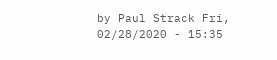by Paul Strack Fri, 02/28/2020 - 15:35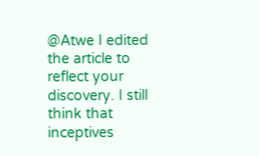@Atwe I edited the article to reflect your discovery. I still think that inceptives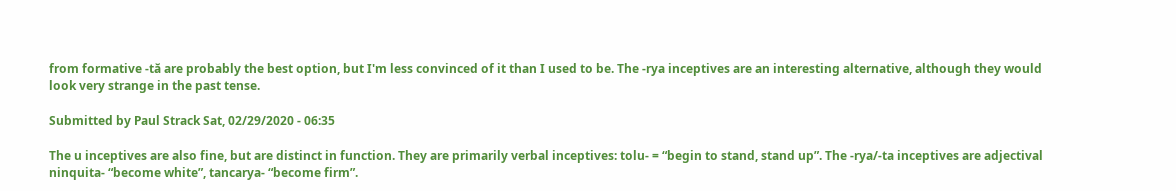from formative -tă are probably the best option, but I'm less convinced of it than I used to be. The -rya inceptives are an interesting alternative, although they would look very strange in the past tense.

Submitted by Paul Strack Sat, 02/29/2020 - 06:35

The u inceptives are also fine, but are distinct in function. They are primarily verbal inceptives: tolu- = “begin to stand, stand up”. The -rya/-ta inceptives are adjectival ninquita- “become white”, tancarya- “become firm”.